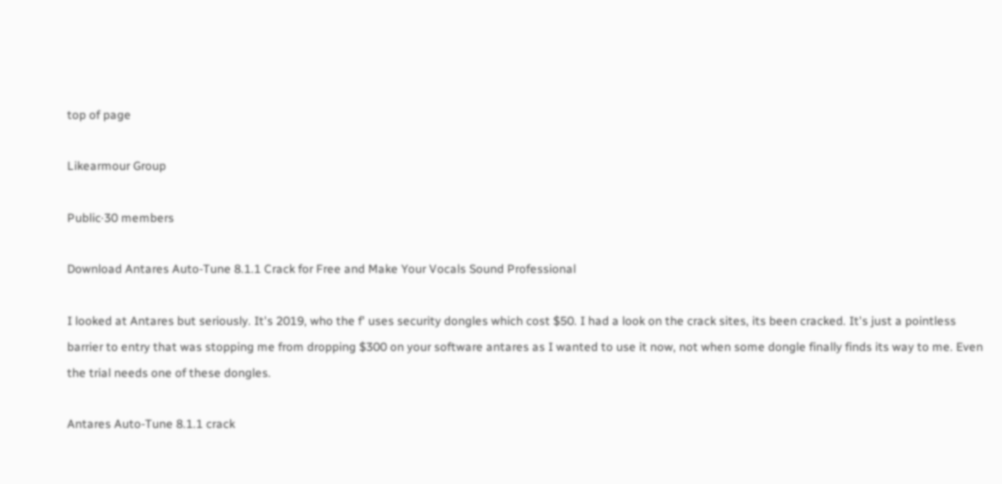top of page

Likearmour Group

Public·30 members

Download Antares Auto-Tune 8.1.1 Crack for Free and Make Your Vocals Sound Professional

I looked at Antares but seriously. It's 2019, who the f' uses security dongles which cost $50. I had a look on the crack sites, its been cracked. It's just a pointless barrier to entry that was stopping me from dropping $300 on your software antares as I wanted to use it now, not when some dongle finally finds its way to me. Even the trial needs one of these dongles.

Antares Auto-Tune 8.1.1 crack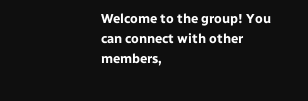Welcome to the group! You can connect with other members,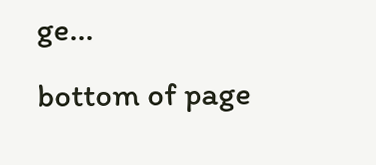ge...
bottom of page